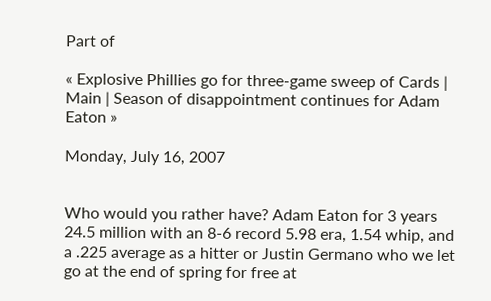Part of

« Explosive Phillies go for three-game sweep of Cards | Main | Season of disappointment continues for Adam Eaton »

Monday, July 16, 2007


Who would you rather have? Adam Eaton for 3 years 24.5 million with an 8-6 record 5.98 era, 1.54 whip, and a .225 average as a hitter or Justin Germano who we let go at the end of spring for free at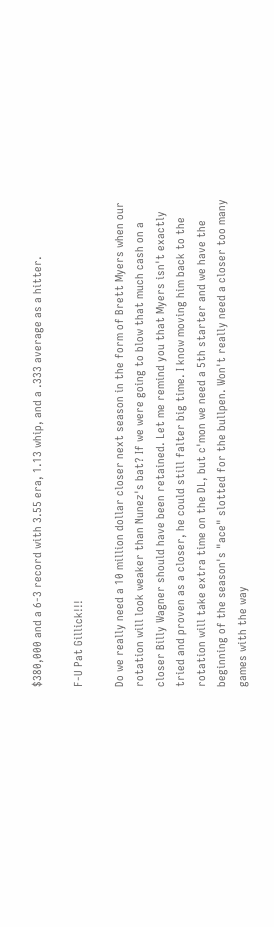$380,000 and a 6-3 record with 3.55 era, 1.13 whip, and a .333 average as a hitter.

F-U Pat Gillick!!!

Do we really need a 10 million dollar closer next season in the form of Brett Myers when our rotation will look weaker than Nunez's bat? If we were going to blow that much cash on a closer Billy Wagner should have been retained. Let me remind you that Myers isn't exactly tried and proven as a closer, he could still falter big time. I know moving him back to the rotation will take extra time on the DL, but c'mon we need a 5th starter and we have the beginning of the season's "ace" slotted for the bullpen. Won't really need a closer too many games with the way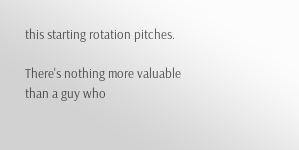this starting rotation pitches.

There's nothing more valuable than a guy who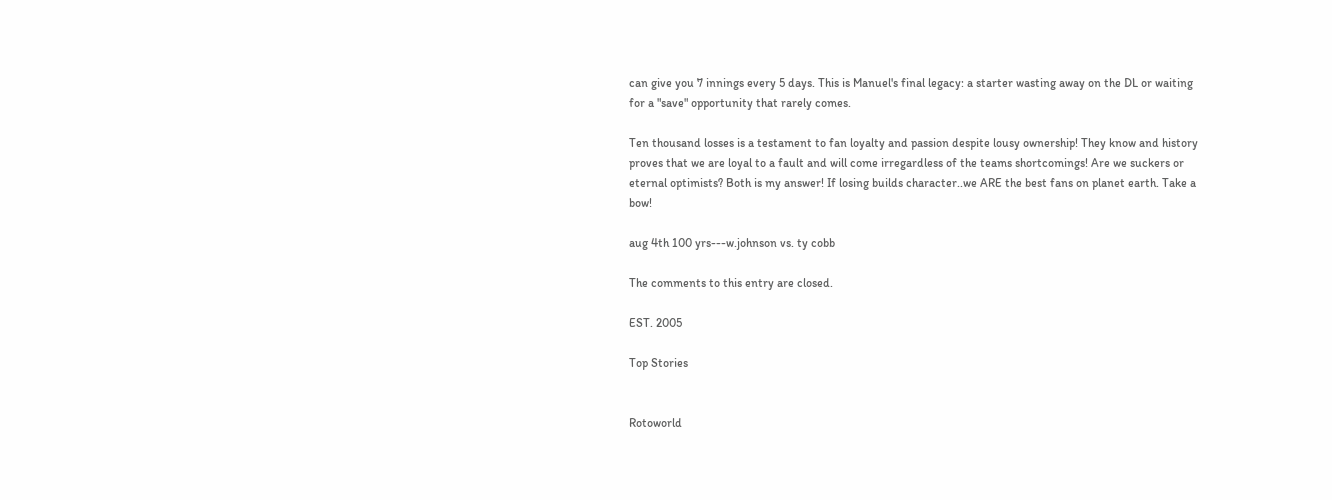can give you 7 innings every 5 days. This is Manuel's final legacy: a starter wasting away on the DL or waiting for a "save" opportunity that rarely comes.

Ten thousand losses is a testament to fan loyalty and passion despite lousy ownership! They know and history proves that we are loyal to a fault and will come irregardless of the teams shortcomings! Are we suckers or eternal optimists? Both is my answer! If losing builds character..we ARE the best fans on planet earth. Take a bow!

aug 4th 100 yrs---w.johnson vs. ty cobb

The comments to this entry are closed.

EST. 2005

Top Stories


Rotoworld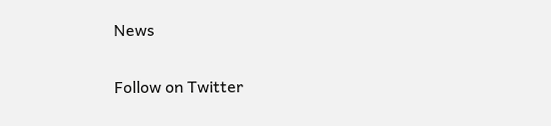News

Follow on Twitter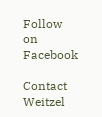Follow on Facebook

Contact Weitzel